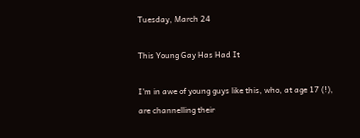Tuesday, March 24

This Young Gay Has Had It

I'm in awe of young guys like this, who, at age 17 (!), are channelling their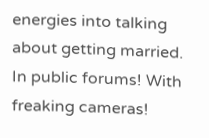energies into talking about getting married. In public forums! With freaking cameras!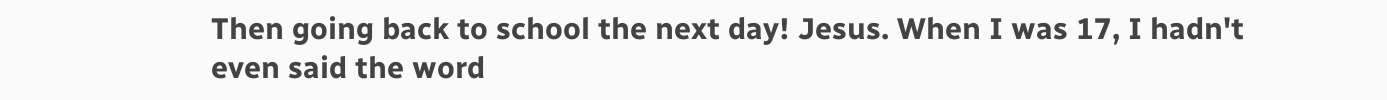Then going back to school the next day! Jesus. When I was 17, I hadn't even said the word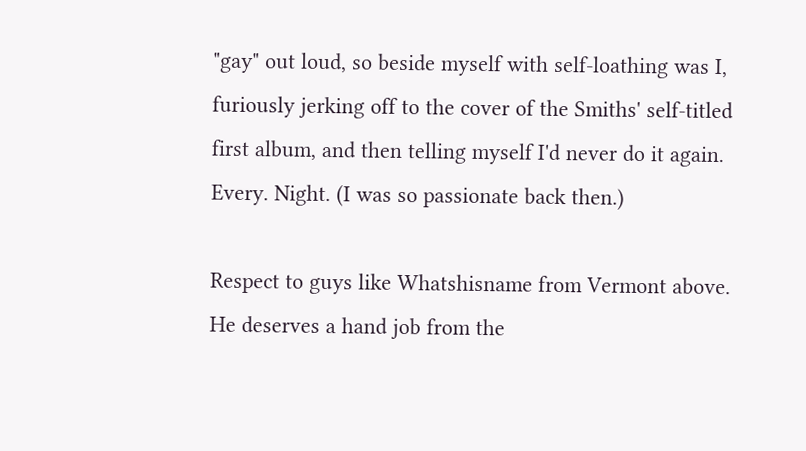"gay" out loud, so beside myself with self-loathing was I, furiously jerking off to the cover of the Smiths' self-titled first album, and then telling myself I'd never do it again. Every. Night. (I was so passionate back then.)

Respect to guys like Whatshisname from Vermont above. He deserves a hand job from the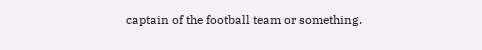captain of the football team or something.